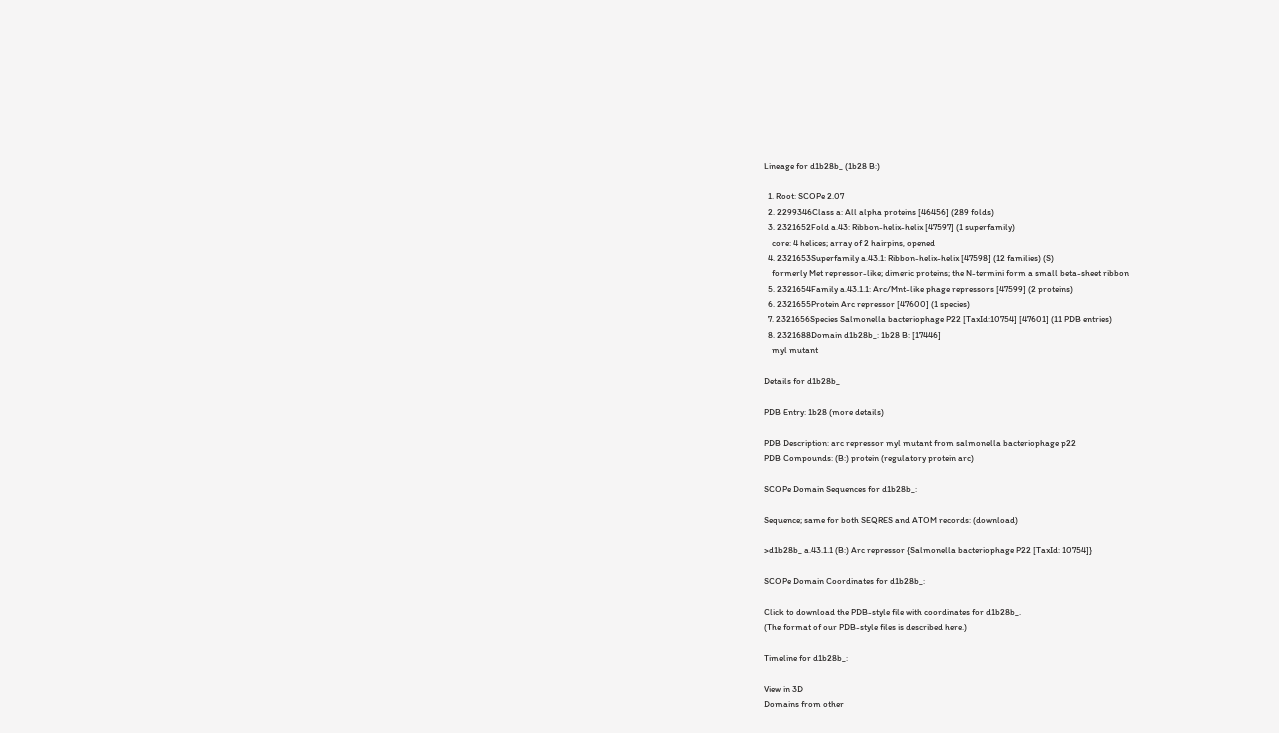Lineage for d1b28b_ (1b28 B:)

  1. Root: SCOPe 2.07
  2. 2299346Class a: All alpha proteins [46456] (289 folds)
  3. 2321652Fold a.43: Ribbon-helix-helix [47597] (1 superfamily)
    core: 4 helices; array of 2 hairpins, opened
  4. 2321653Superfamily a.43.1: Ribbon-helix-helix [47598] (12 families) (S)
    formerly Met repressor-like; dimeric proteins; the N-termini form a small beta-sheet ribbon
  5. 2321654Family a.43.1.1: Arc/Mnt-like phage repressors [47599] (2 proteins)
  6. 2321655Protein Arc repressor [47600] (1 species)
  7. 2321656Species Salmonella bacteriophage P22 [TaxId:10754] [47601] (11 PDB entries)
  8. 2321688Domain d1b28b_: 1b28 B: [17446]
    myl mutant

Details for d1b28b_

PDB Entry: 1b28 (more details)

PDB Description: arc repressor myl mutant from salmonella bacteriophage p22
PDB Compounds: (B:) protein (regulatory protein arc)

SCOPe Domain Sequences for d1b28b_:

Sequence; same for both SEQRES and ATOM records: (download)

>d1b28b_ a.43.1.1 (B:) Arc repressor {Salmonella bacteriophage P22 [TaxId: 10754]}

SCOPe Domain Coordinates for d1b28b_:

Click to download the PDB-style file with coordinates for d1b28b_.
(The format of our PDB-style files is described here.)

Timeline for d1b28b_:

View in 3D
Domains from other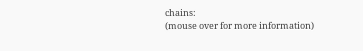chains:
(mouse over for more information)